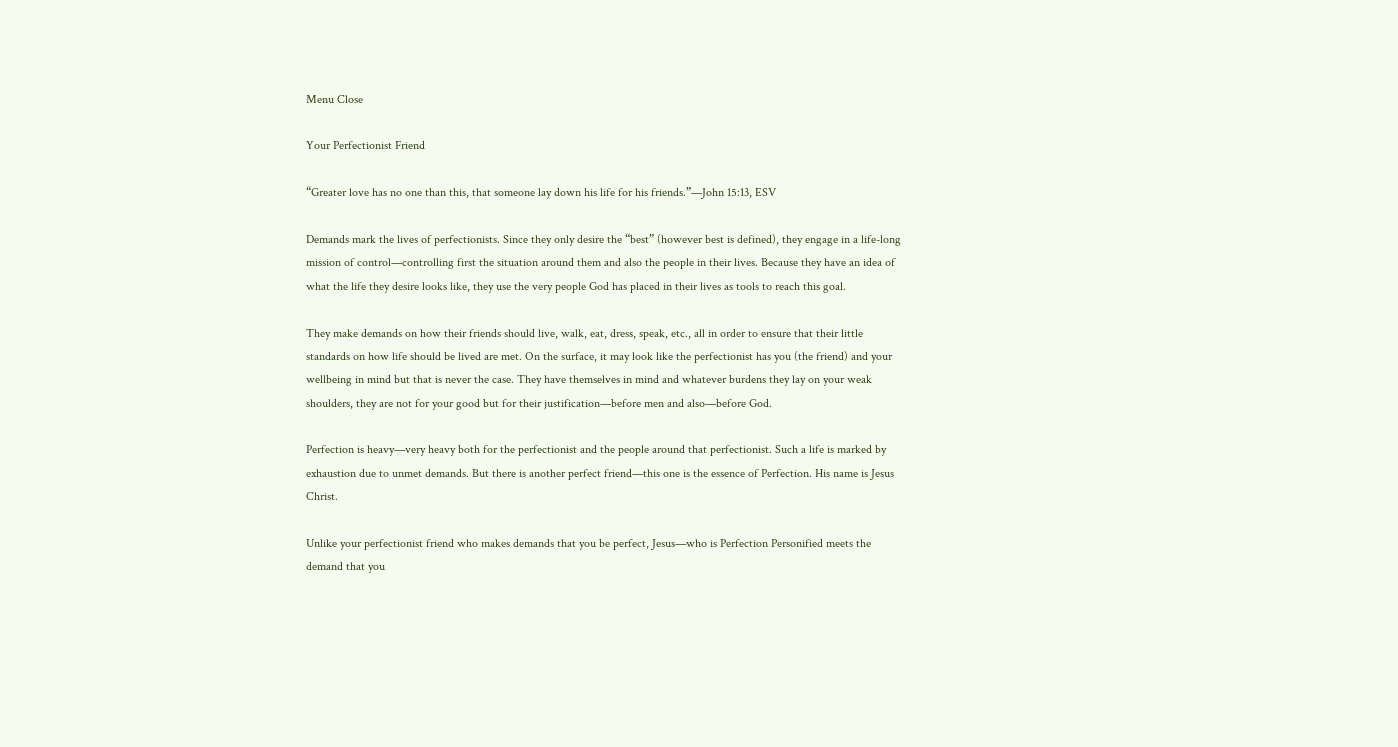Menu Close

Your Perfectionist Friend

“Greater love has no one than this, that someone lay down his life for his friends.”—John 15:13, ESV

Demands mark the lives of perfectionists. Since they only desire the “best” (however best is defined), they engage in a life-long mission of control—controlling first the situation around them and also the people in their lives. Because they have an idea of what the life they desire looks like, they use the very people God has placed in their lives as tools to reach this goal.

They make demands on how their friends should live, walk, eat, dress, speak, etc., all in order to ensure that their little standards on how life should be lived are met. On the surface, it may look like the perfectionist has you (the friend) and your wellbeing in mind but that is never the case. They have themselves in mind and whatever burdens they lay on your weak shoulders, they are not for your good but for their justification—before men and also—before God.

Perfection is heavy—very heavy both for the perfectionist and the people around that perfectionist. Such a life is marked by exhaustion due to unmet demands. But there is another perfect friend—this one is the essence of Perfection. His name is Jesus Christ.

Unlike your perfectionist friend who makes demands that you be perfect, Jesus—who is Perfection Personified meets the demand that you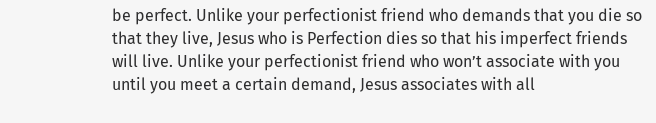be perfect. Unlike your perfectionist friend who demands that you die so that they live, Jesus who is Perfection dies so that his imperfect friends will live. Unlike your perfectionist friend who won’t associate with you until you meet a certain demand, Jesus associates with all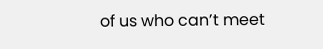of us who can’t meet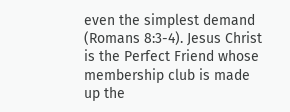even the simplest demand (Romans 8:3-4). Jesus Christ is the Perfect Friend whose membership club is made up the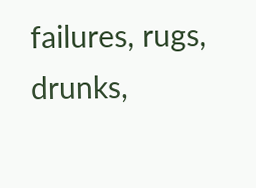failures, rugs, drunks,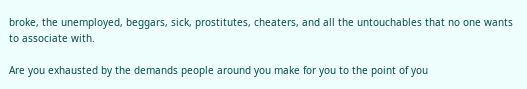broke, the unemployed, beggars, sick, prostitutes, cheaters, and all the untouchables that no one wants to associate with.

Are you exhausted by the demands people around you make for you to the point of you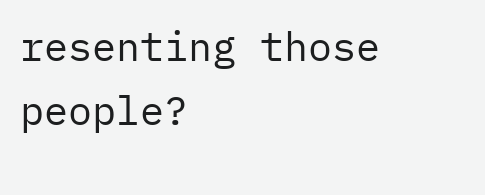resenting those people?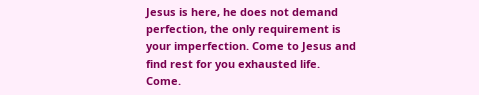Jesus is here, he does not demand perfection, the only requirement is your imperfection. Come to Jesus and find rest for you exhausted life. Come.